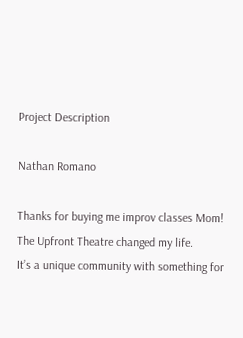Project Description

Nathan Romano

Thanks for buying me improv classes Mom!
The Upfront Theatre changed my life.
It’s a unique community with something for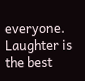everyone.
Laughter is the best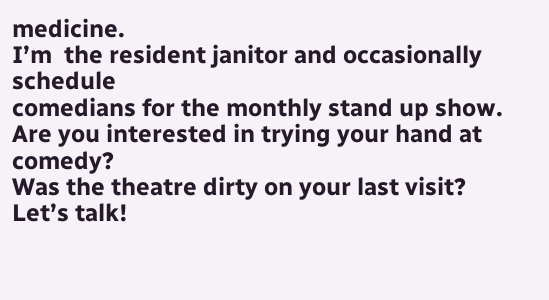medicine.
I’m  the resident janitor and occasionally schedule
comedians for the monthly stand up show.
Are you interested in trying your hand at comedy?
Was the theatre dirty on your last visit?
Let’s talk!